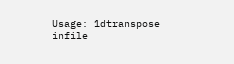Usage: 1dtranspose infile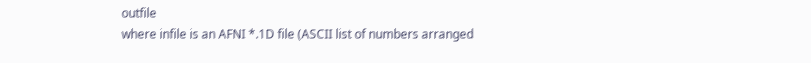outfile
where infile is an AFNI *.1D file (ASCII list of numbers arranged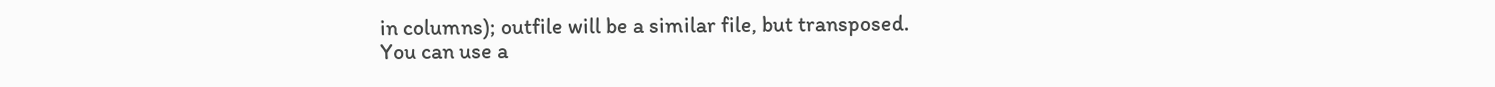in columns); outfile will be a similar file, but transposed.
You can use a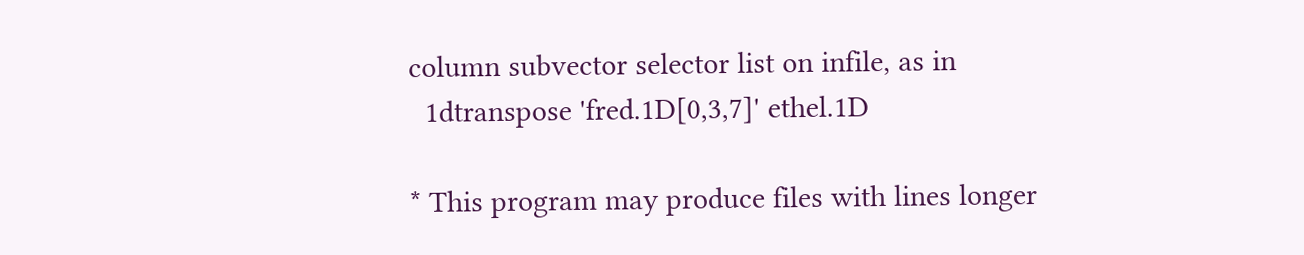column subvector selector list on infile, as in
  1dtranspose 'fred.1D[0,3,7]' ethel.1D

* This program may produce files with lines longer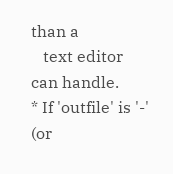than a
   text editor can handle.
* If 'outfile' is '-' (or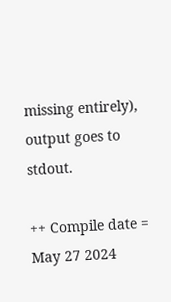missing entirely), output goes to stdout.

++ Compile date = May 27 2024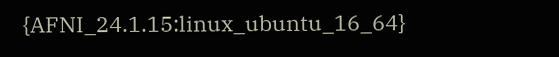{AFNI_24.1.15:linux_ubuntu_16_64}